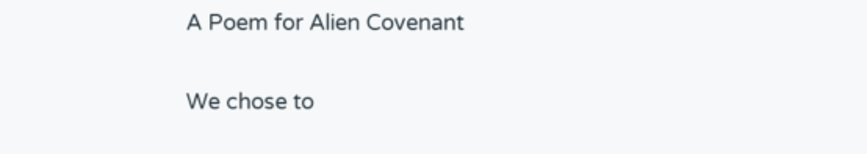A Poem for Alien Covenant

We chose to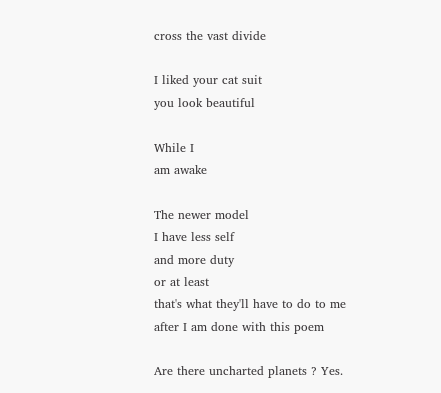cross the vast divide

I liked your cat suit
you look beautiful

While I
am awake

The newer model
I have less self
and more duty
or at least
that's what they'll have to do to me
after I am done with this poem

Are there uncharted planets ? Yes.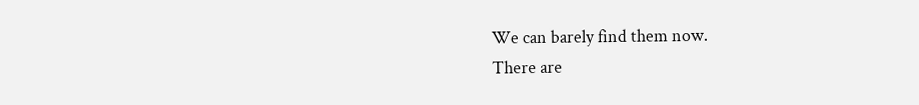We can barely find them now.
There are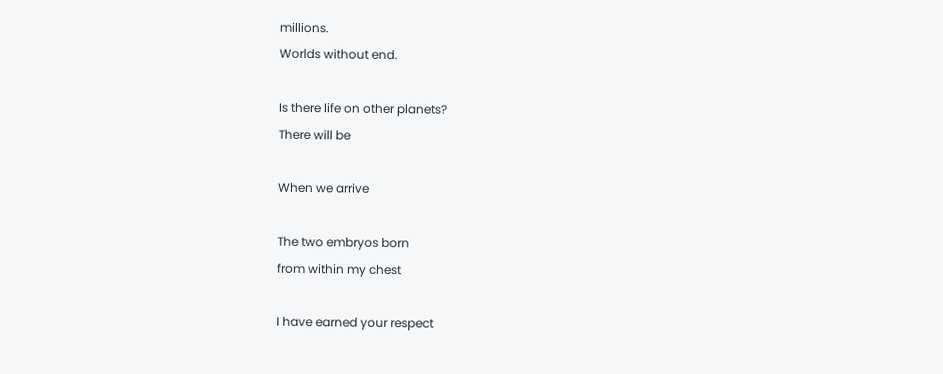millions.
Worlds without end.

Is there life on other planets?
There will be

When we arrive

The two embryos born
from within my chest

I have earned your respect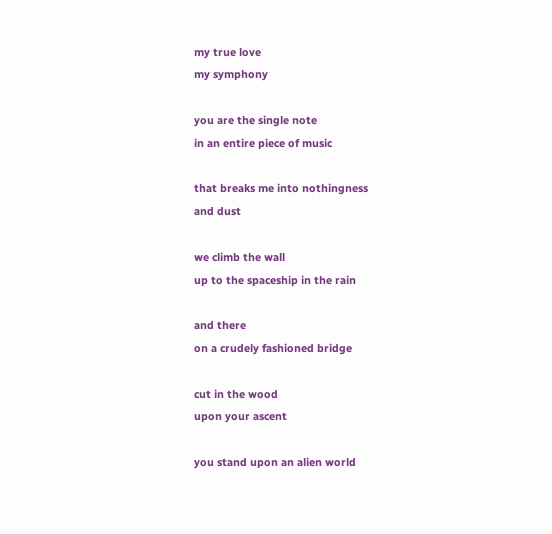my true love
my symphony

you are the single note
in an entire piece of music

that breaks me into nothingness
and dust

we climb the wall
up to the spaceship in the rain

and there
on a crudely fashioned bridge

cut in the wood
upon your ascent

you stand upon an alien world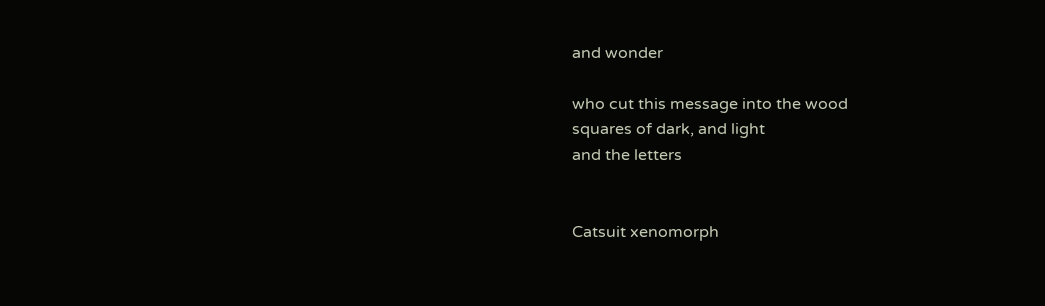and wonder

who cut this message into the wood
squares of dark, and light
and the letters


Catsuit xenomorph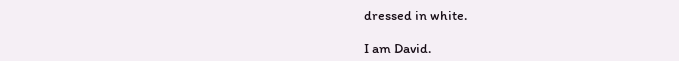dressed in white.

I am David.